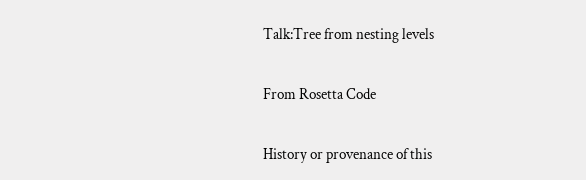Talk:Tree from nesting levels

From Rosetta Code

History or provenance of this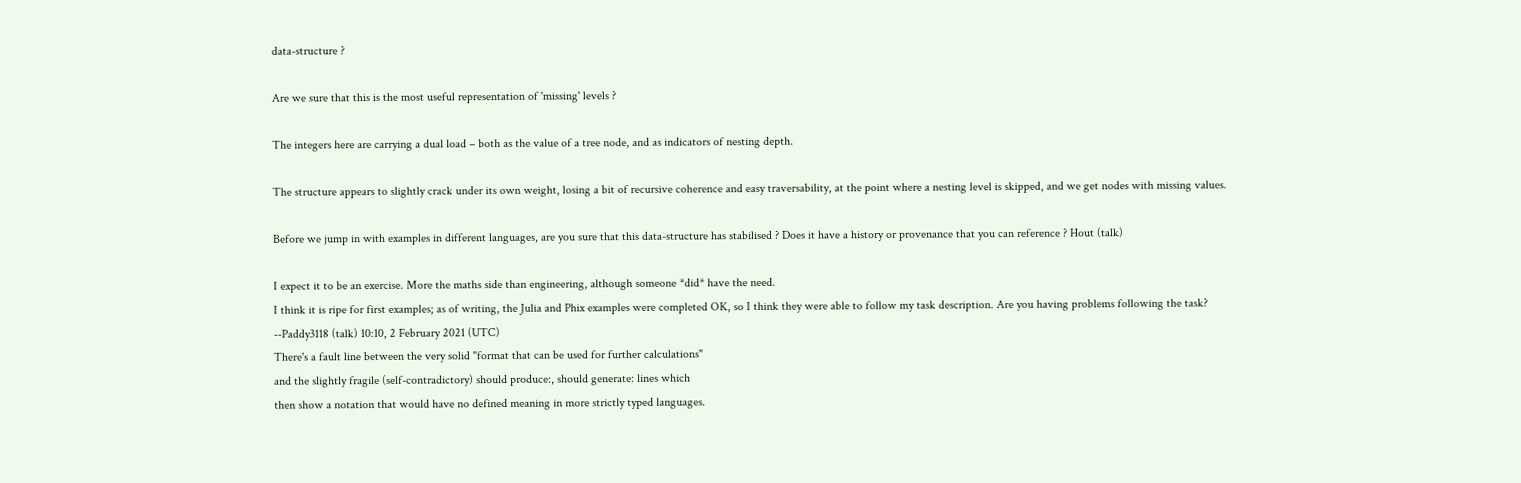data-structure ?

Are we sure that this is the most useful representation of 'missing' levels ?

The integers here are carrying a dual load – both as the value of a tree node, and as indicators of nesting depth.

The structure appears to slightly crack under its own weight, losing a bit of recursive coherence and easy traversability, at the point where a nesting level is skipped, and we get nodes with missing values.

Before we jump in with examples in different languages, are you sure that this data-structure has stabilised ? Does it have a history or provenance that you can reference ? Hout (talk)

I expect it to be an exercise. More the maths side than engineering, although someone *did* have the need.
I think it is ripe for first examples; as of writing, the Julia and Phix examples were completed OK, so I think they were able to follow my task description. Are you having problems following the task?
--Paddy3118 (talk) 10:10, 2 February 2021 (UTC)
There's a fault line between the very solid "format that can be used for further calculations"
and the slightly fragile (self-contradictory) should produce:, should generate: lines which
then show a notation that would have no defined meaning in more strictly typed languages.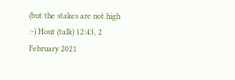(but the stakes are not high :-) Hout (talk) 12:43, 2 February 2021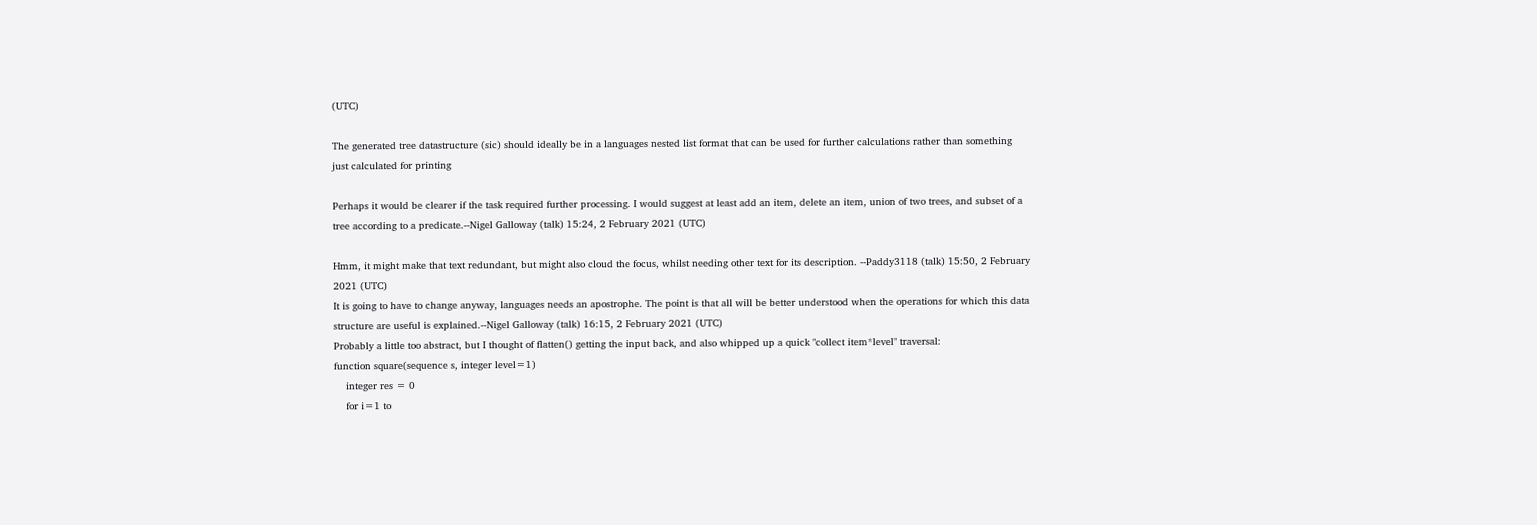(UTC)

The generated tree datastructure (sic) should ideally be in a languages nested list format that can be used for further calculations rather than something just calculated for printing

Perhaps it would be clearer if the task required further processing. I would suggest at least add an item, delete an item, union of two trees, and subset of a tree according to a predicate.--Nigel Galloway (talk) 15:24, 2 February 2021 (UTC)

Hmm, it might make that text redundant, but might also cloud the focus, whilst needing other text for its description. --Paddy3118 (talk) 15:50, 2 February 2021 (UTC)
It is going to have to change anyway, languages needs an apostrophe. The point is that all will be better understood when the operations for which this data structure are useful is explained.--Nigel Galloway (talk) 16:15, 2 February 2021 (UTC)
Probably a little too abstract, but I thought of flatten() getting the input back, and also whipped up a quick "collect item*level" traversal:
function square(sequence s, integer level=1)
    integer res = 0
    for i=1 to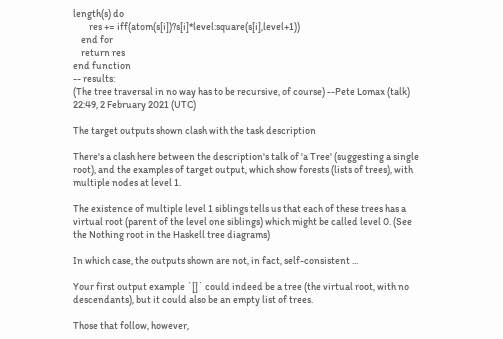length(s) do
        res += iff(atom(s[i])?s[i]*level:square(s[i],level+1))
    end for
    return res
end function
-- results:
(The tree traversal in no way has to be recursive, of course) --Pete Lomax (talk) 22:49, 2 February 2021 (UTC)

The target outputs shown clash with the task description

There's a clash here between the description's talk of 'a Tree' (suggesting a single root), and the examples of target output, which show forests (lists of trees), with multiple nodes at level 1.

The existence of multiple level 1 siblings tells us that each of these trees has a virtual root (parent of the level one siblings) which might be called level 0. (See the Nothing root in the Haskell tree diagrams)

In which case, the outputs shown are not, in fact, self-consistent ...

Your first output example `[]` could indeed be a tree (the virtual root, with no descendants), but it could also be an empty list of trees.

Those that follow, however,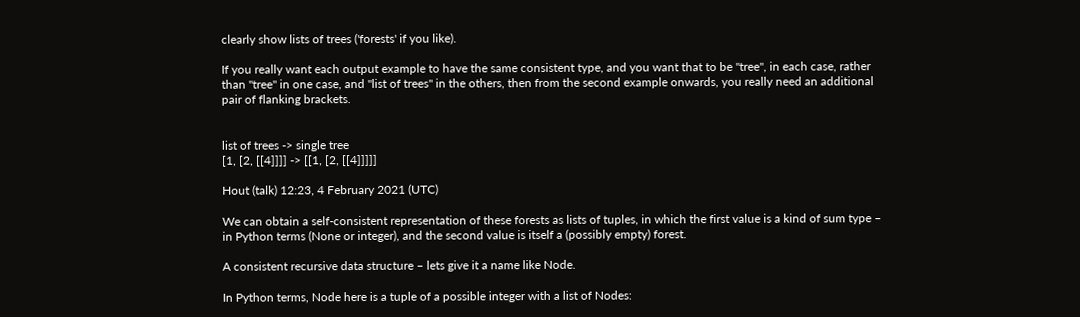clearly show lists of trees ('forests' if you like).

If you really want each output example to have the same consistent type, and you want that to be "tree", in each case, rather than "tree" in one case, and "list of trees" in the others, then from the second example onwards, you really need an additional pair of flanking brackets.


list of trees -> single tree
[1, [2, [[4]]]] -> [[1, [2, [[4]]]]]

Hout (talk) 12:23, 4 February 2021 (UTC)

We can obtain a self-consistent representation of these forests as lists of tuples, in which the first value is a kind of sum type – in Python terms (None or integer), and the second value is itself a (possibly empty) forest.

A consistent recursive data structure – lets give it a name like Node.

In Python terms, Node here is a tuple of a possible integer with a list of Nodes: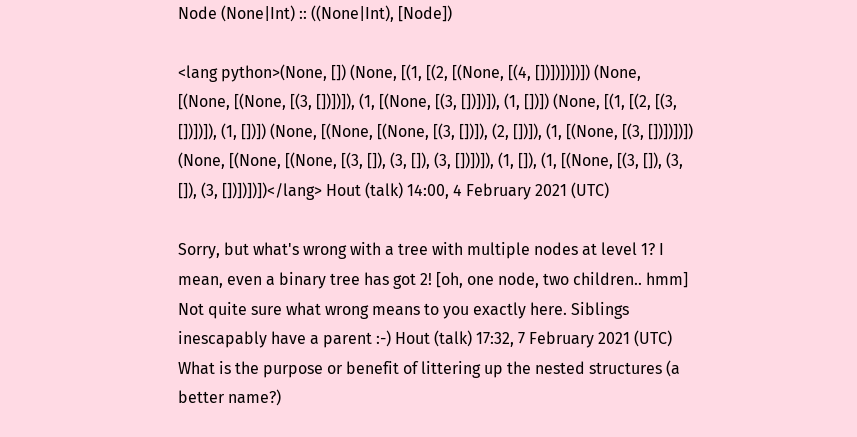Node (None|Int) :: ((None|Int), [Node])

<lang python>(None, []) (None, [(1, [(2, [(None, [(4, [])])])])]) (None, [(None, [(None, [(3, [])])]), (1, [(None, [(3, [])])]), (1, [])]) (None, [(1, [(2, [(3, [])])]), (1, [])]) (None, [(None, [(None, [(3, [])]), (2, [])]), (1, [(None, [(3, [])])])]) (None, [(None, [(None, [(3, []), (3, []), (3, [])])]), (1, []), (1, [(None, [(3, []), (3, []), (3, [])])])])</lang> Hout (talk) 14:00, 4 February 2021 (UTC)

Sorry, but what's wrong with a tree with multiple nodes at level 1? I mean, even a binary tree has got 2! [oh, one node, two children.. hmm]
Not quite sure what wrong means to you exactly here. Siblings inescapably have a parent :-) Hout (talk) 17:32, 7 February 2021 (UTC)
What is the purpose or benefit of littering up the nested structures (a better name?)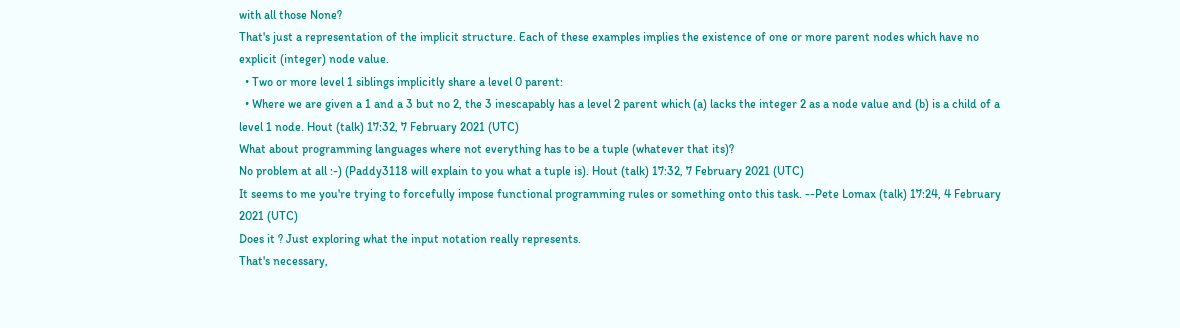with all those None?
That's just a representation of the implicit structure. Each of these examples implies the existence of one or more parent nodes which have no explicit (integer) node value.
  • Two or more level 1 siblings implicitly share a level 0 parent:
  • Where we are given a 1 and a 3 but no 2, the 3 inescapably has a level 2 parent which (a) lacks the integer 2 as a node value and (b) is a child of a level 1 node. Hout (talk) 17:32, 7 February 2021 (UTC)
What about programming languages where not everything has to be a tuple (whatever that its)?
No problem at all :-) (Paddy3118 will explain to you what a tuple is). Hout (talk) 17:32, 7 February 2021 (UTC)
It seems to me you're trying to forcefully impose functional programming rules or something onto this task. --Pete Lomax (talk) 17:24, 4 February 2021 (UTC)
Does it ? Just exploring what the input notation really represents.
That's necessary,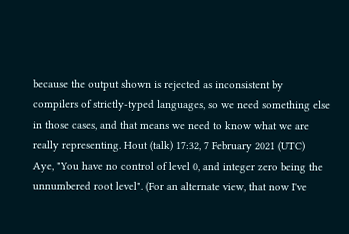because the output shown is rejected as inconsistent by compilers of strictly-typed languages, so we need something else in those cases, and that means we need to know what we are really representing. Hout (talk) 17:32, 7 February 2021 (UTC)
Aye, "You have no control of level 0, and integer zero being the unnumbered root level". (For an alternate view, that now I've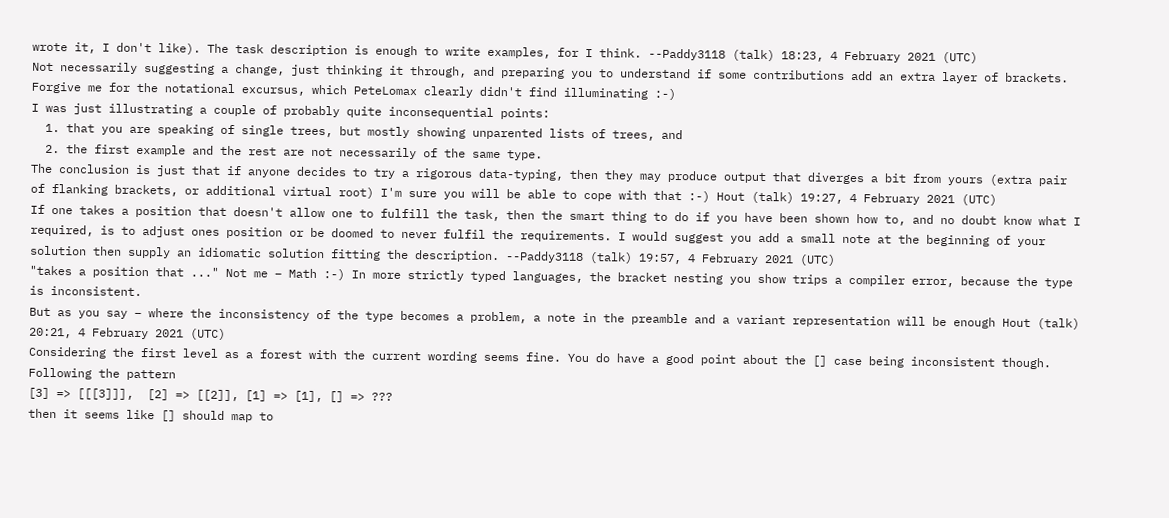wrote it, I don't like). The task description is enough to write examples, for I think. --Paddy3118 (talk) 18:23, 4 February 2021 (UTC)
Not necessarily suggesting a change, just thinking it through, and preparing you to understand if some contributions add an extra layer of brackets.
Forgive me for the notational excursus, which PeteLomax clearly didn't find illuminating :-)
I was just illustrating a couple of probably quite inconsequential points:
  1. that you are speaking of single trees, but mostly showing unparented lists of trees, and
  2. the first example and the rest are not necessarily of the same type.
The conclusion is just that if anyone decides to try a rigorous data-typing, then they may produce output that diverges a bit from yours (extra pair of flanking brackets, or additional virtual root) I'm sure you will be able to cope with that :-) Hout (talk) 19:27, 4 February 2021 (UTC)
If one takes a position that doesn't allow one to fulfill the task, then the smart thing to do if you have been shown how to, and no doubt know what I required, is to adjust ones position or be doomed to never fulfil the requirements. I would suggest you add a small note at the beginning of your solution then supply an idiomatic solution fitting the description. --Paddy3118 (talk) 19:57, 4 February 2021 (UTC)
"takes a position that ..." Not me – Math :-) In more strictly typed languages, the bracket nesting you show trips a compiler error, because the type is inconsistent.
But as you say – where the inconsistency of the type becomes a problem, a note in the preamble and a variant representation will be enough Hout (talk) 20:21, 4 February 2021 (UTC)
Considering the first level as a forest with the current wording seems fine. You do have a good point about the [] case being inconsistent though. Following the pattern
[3] => [[[3]]],  [2] => [[2]], [1] => [1], [] => ???
then it seems like [] should map to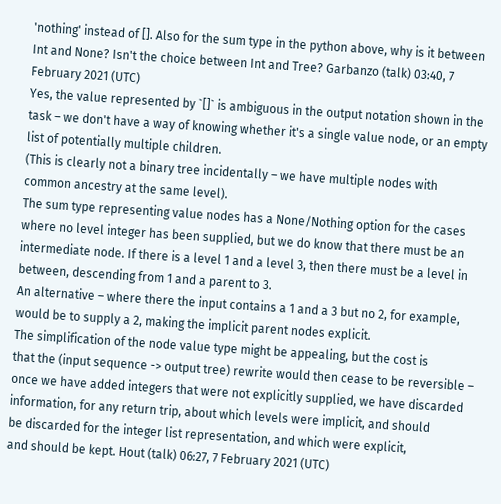'nothing' instead of []. Also for the sum type in the python above, why is it between Int and None? Isn't the choice between Int and Tree? Garbanzo (talk) 03:40, 7 February 2021 (UTC)
Yes, the value represented by `[]` is ambiguous in the output notation shown in the task – we don't have a way of knowing whether it's a single value node, or an empty list of potentially multiple children.
(This is clearly not a binary tree incidentally – we have multiple nodes with common ancestry at the same level).
The sum type representing value nodes has a None/Nothing option for the cases where no level integer has been supplied, but we do know that there must be an intermediate node. If there is a level 1 and a level 3, then there must be a level in between, descending from 1 and a parent to 3.
An alternative – where there the input contains a 1 and a 3 but no 2, for example,
would be to supply a 2, making the implicit parent nodes explicit.
The simplification of the node value type might be appealing, but the cost is
that the (input sequence -> output tree) rewrite would then cease to be reversible –
once we have added integers that were not explicitly supplied, we have discarded
information, for any return trip, about which levels were implicit, and should
be discarded for the integer list representation, and which were explicit,
and should be kept. Hout (talk) 06:27, 7 February 2021 (UTC)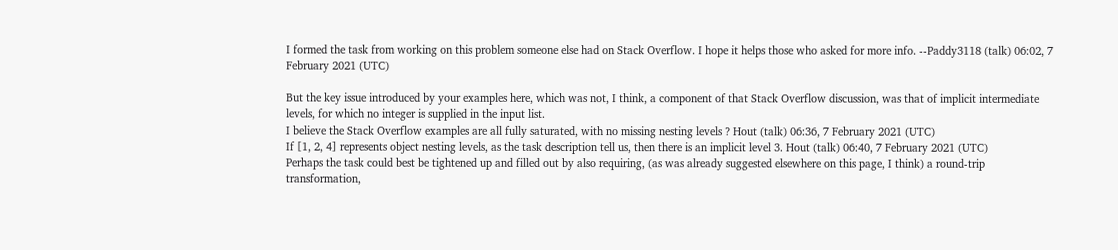I formed the task from working on this problem someone else had on Stack Overflow. I hope it helps those who asked for more info. --Paddy3118 (talk) 06:02, 7 February 2021 (UTC)

But the key issue introduced by your examples here, which was not, I think, a component of that Stack Overflow discussion, was that of implicit intermediate levels, for which no integer is supplied in the input list.
I believe the Stack Overflow examples are all fully saturated, with no missing nesting levels ? Hout (talk) 06:36, 7 February 2021 (UTC)
If [1, 2, 4] represents object nesting levels, as the task description tell us, then there is an implicit level 3. Hout (talk) 06:40, 7 February 2021 (UTC)
Perhaps the task could best be tightened up and filled out by also requiring, (as was already suggested elsewhere on this page, I think) a round-trip transformation,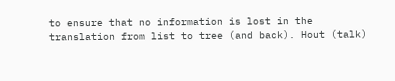to ensure that no information is lost in the translation from list to tree (and back). Hout (talk)